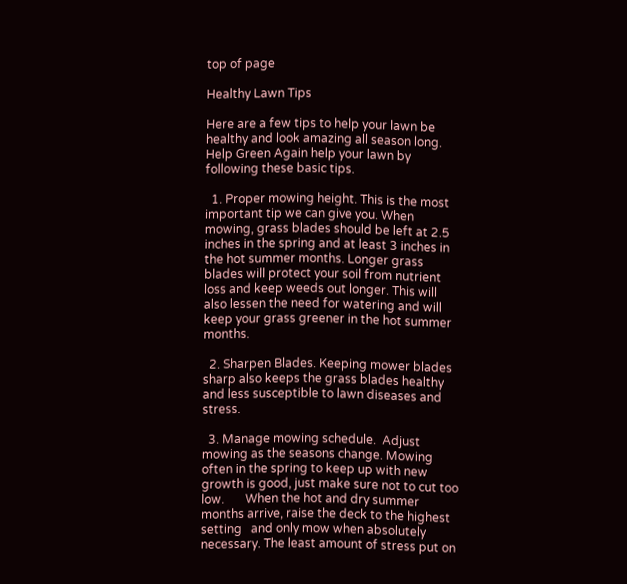top of page

Healthy Lawn Tips

Here are a few tips to help your lawn be healthy and look amazing all season long. Help Green Again help your lawn by following these basic tips.

  1. Proper mowing height. This is the most important tip we can give you. When mowing, grass blades should be left at 2.5 inches in the spring and at least 3 inches in the hot summer months. Longer grass blades will protect your soil from nutrient loss and keep weeds out longer. This will also lessen the need for watering and will keep your grass greener in the hot summer months.

  2. Sharpen Blades. Keeping mower blades sharp also keeps the grass blades healthy and less susceptible to lawn diseases and stress.

  3. Manage mowing schedule.  Adjust mowing as the seasons change. Mowing often in the spring to keep up with new growth is good, just make sure not to cut too low.       When the hot and dry summer months arrive, raise the deck to the highest setting   and only mow when absolutely necessary. The least amount of stress put on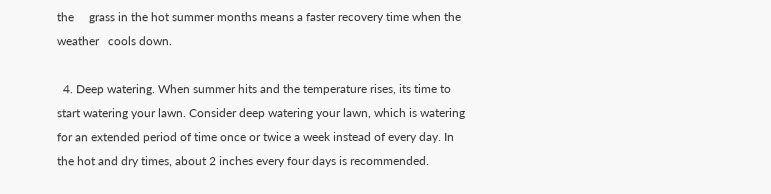the     grass in the hot summer months means a faster recovery time when the weather   cools down.

  4. Deep watering. When summer hits and the temperature rises, its time to start watering your lawn. Consider deep watering your lawn, which is watering for an extended period of time once or twice a week instead of every day. In the hot and dry times, about 2 inches every four days is recommended.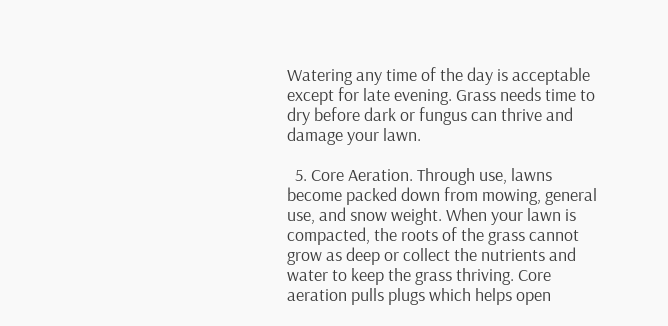Watering any time of the day is acceptable except for late evening. Grass needs time to dry before dark or fungus can thrive and damage your lawn.

  5. Core Aeration. Through use, lawns become packed down from mowing, general use, and snow weight. When your lawn is compacted, the roots of the grass cannot grow as deep or collect the nutrients and water to keep the grass thriving. Core aeration pulls plugs which helps open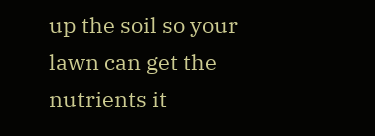up the soil so your lawn can get the nutrients it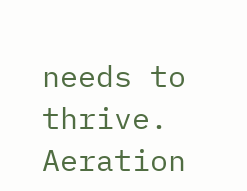needs to thrive. Aeration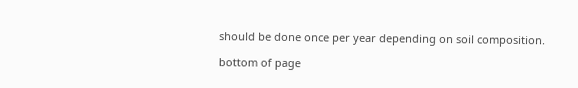should be done once per year depending on soil composition.

bottom of page